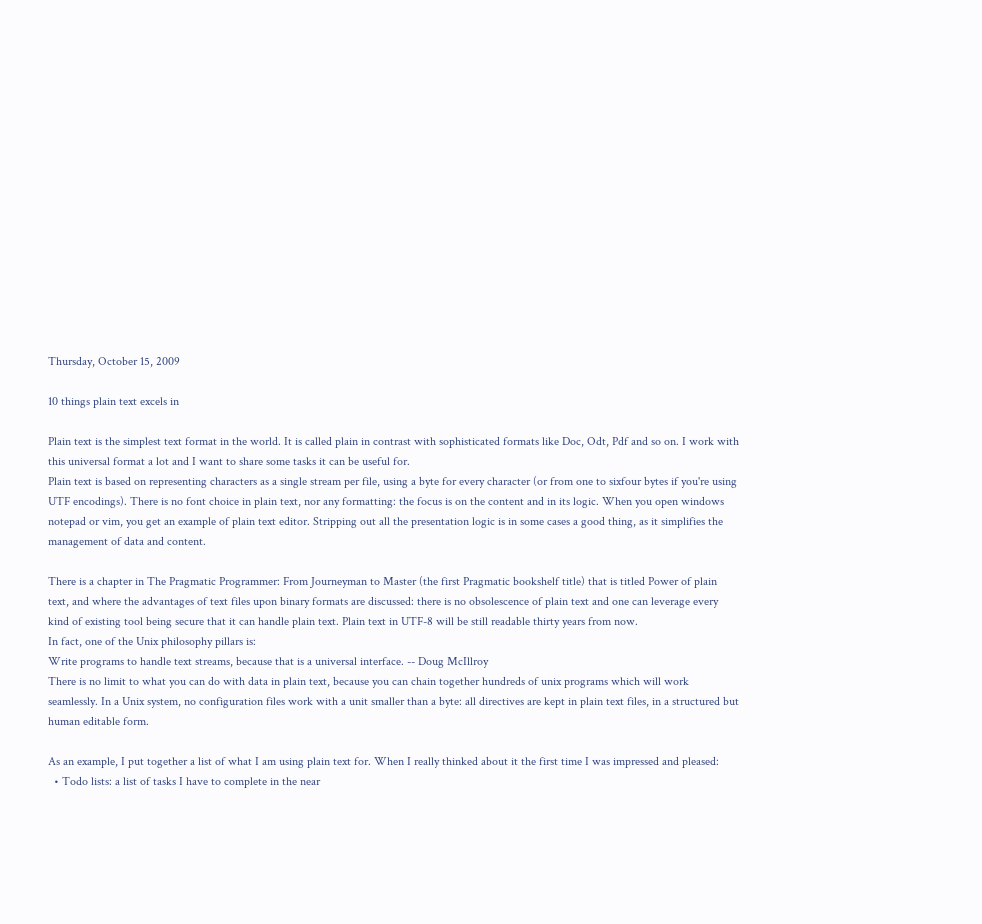Thursday, October 15, 2009

10 things plain text excels in

Plain text is the simplest text format in the world. It is called plain in contrast with sophisticated formats like Doc, Odt, Pdf and so on. I work with this universal format a lot and I want to share some tasks it can be useful for.
Plain text is based on representing characters as a single stream per file, using a byte for every character (or from one to sixfour bytes if you're using UTF encodings). There is no font choice in plain text, nor any formatting: the focus is on the content and in its logic. When you open windows notepad or vim, you get an example of plain text editor. Stripping out all the presentation logic is in some cases a good thing, as it simplifies the management of data and content.

There is a chapter in The Pragmatic Programmer: From Journeyman to Master (the first Pragmatic bookshelf title) that is titled Power of plain text, and where the advantages of text files upon binary formats are discussed: there is no obsolescence of plain text and one can leverage every kind of existing tool being secure that it can handle plain text. Plain text in UTF-8 will be still readable thirty years from now.
In fact, one of the Unix philosophy pillars is:
Write programs to handle text streams, because that is a universal interface. -- Doug McIllroy
There is no limit to what you can do with data in plain text, because you can chain together hundreds of unix programs which will work seamlessly. In a Unix system, no configuration files work with a unit smaller than a byte: all directives are kept in plain text files, in a structured but human editable form.

As an example, I put together a list of what I am using plain text for. When I really thinked about it the first time I was impressed and pleased:
  • Todo lists: a list of tasks I have to complete in the near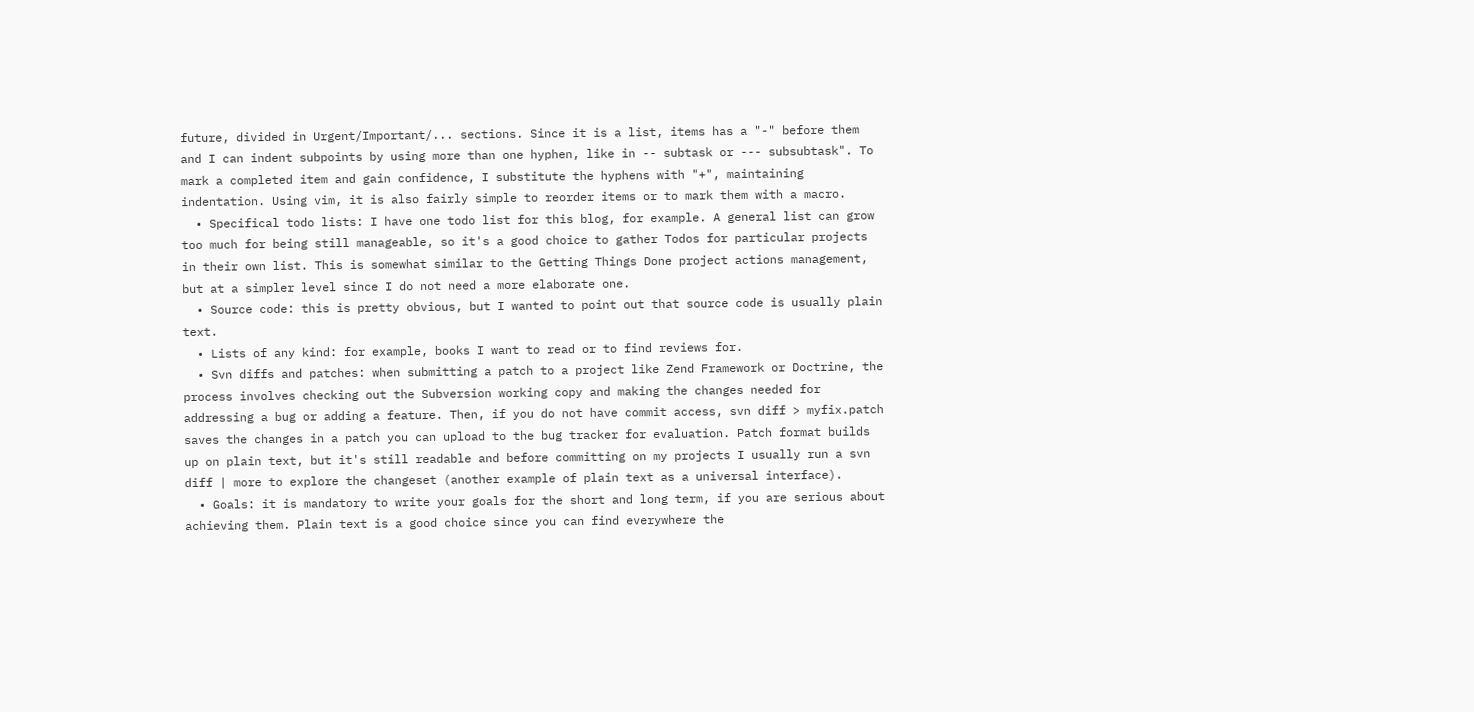future, divided in Urgent/Important/... sections. Since it is a list, items has a "-" before them and I can indent subpoints by using more than one hyphen, like in -- subtask or --- subsubtask". To mark a completed item and gain confidence, I substitute the hyphens with "+", maintaining indentation. Using vim, it is also fairly simple to reorder items or to mark them with a macro.
  • Specifical todo lists: I have one todo list for this blog, for example. A general list can grow too much for being still manageable, so it's a good choice to gather Todos for particular projects in their own list. This is somewhat similar to the Getting Things Done project actions management, but at a simpler level since I do not need a more elaborate one.
  • Source code: this is pretty obvious, but I wanted to point out that source code is usually plain text.
  • Lists of any kind: for example, books I want to read or to find reviews for.
  • Svn diffs and patches: when submitting a patch to a project like Zend Framework or Doctrine, the process involves checking out the Subversion working copy and making the changes needed for addressing a bug or adding a feature. Then, if you do not have commit access, svn diff > myfix.patch saves the changes in a patch you can upload to the bug tracker for evaluation. Patch format builds up on plain text, but it's still readable and before committing on my projects I usually run a svn diff | more to explore the changeset (another example of plain text as a universal interface).
  • Goals: it is mandatory to write your goals for the short and long term, if you are serious about achieving them. Plain text is a good choice since you can find everywhere the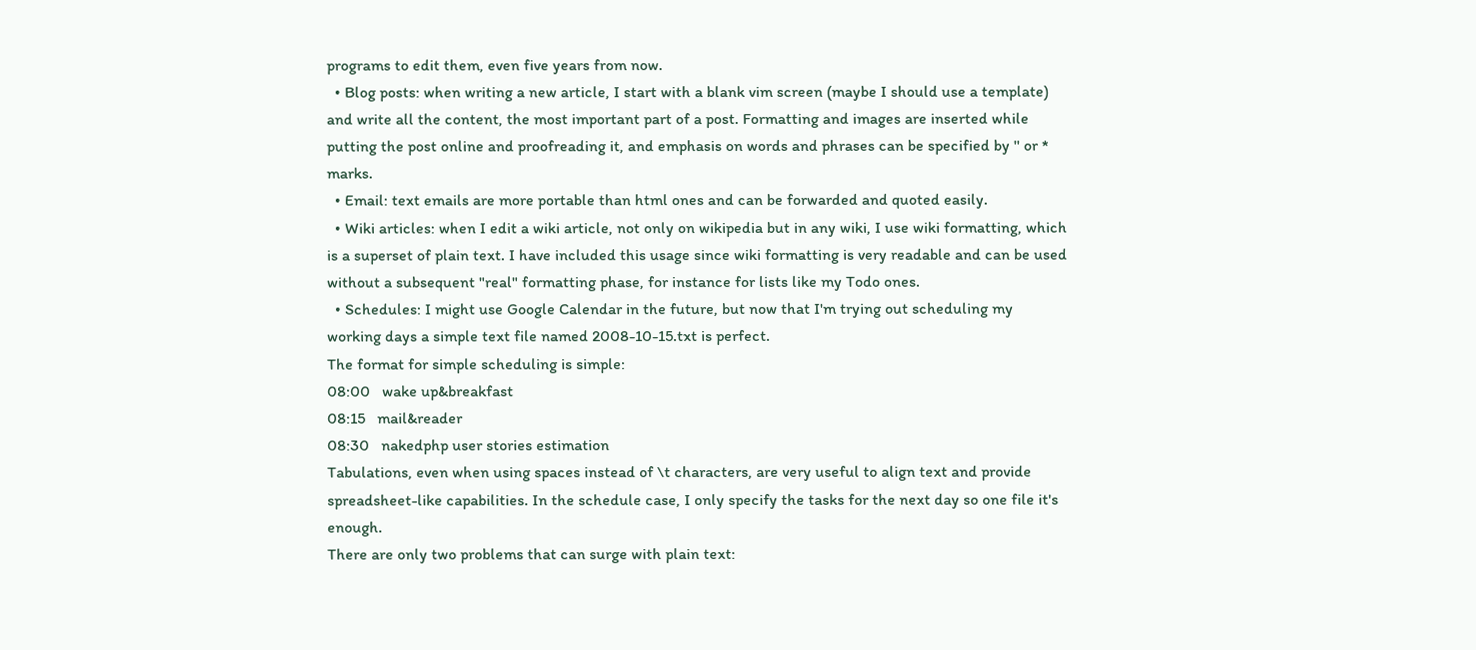programs to edit them, even five years from now.
  • Blog posts: when writing a new article, I start with a blank vim screen (maybe I should use a template) and write all the content, the most important part of a post. Formatting and images are inserted while putting the post online and proofreading it, and emphasis on words and phrases can be specified by '' or * marks.
  • Email: text emails are more portable than html ones and can be forwarded and quoted easily.
  • Wiki articles: when I edit a wiki article, not only on wikipedia but in any wiki, I use wiki formatting, which is a superset of plain text. I have included this usage since wiki formatting is very readable and can be used without a subsequent "real" formatting phase, for instance for lists like my Todo ones.
  • Schedules: I might use Google Calendar in the future, but now that I'm trying out scheduling my working days a simple text file named 2008-10-15.txt is perfect.
The format for simple scheduling is simple:
08:00   wake up&breakfast
08:15   mail&reader
08:30   nakedphp user stories estimation
Tabulations, even when using spaces instead of \t characters, are very useful to align text and provide spreadsheet-like capabilities. In the schedule case, I only specify the tasks for the next day so one file it's enough.
There are only two problems that can surge with plain text: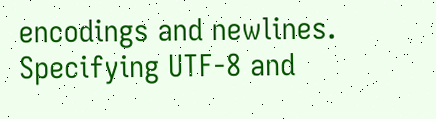encodings and newlines. Specifying UTF-8 and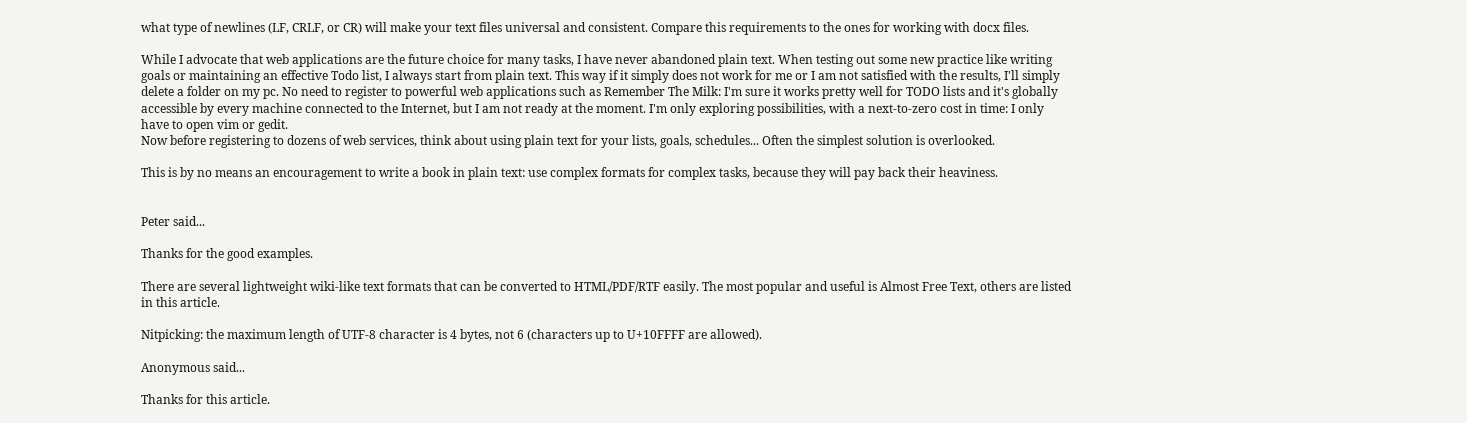what type of newlines (LF, CRLF, or CR) will make your text files universal and consistent. Compare this requirements to the ones for working with docx files.

While I advocate that web applications are the future choice for many tasks, I have never abandoned plain text. When testing out some new practice like writing goals or maintaining an effective Todo list, I always start from plain text. This way if it simply does not work for me or I am not satisfied with the results, I'll simply delete a folder on my pc. No need to register to powerful web applications such as Remember The Milk: I'm sure it works pretty well for TODO lists and it's globally accessible by every machine connected to the Internet, but I am not ready at the moment. I'm only exploring possibilities, with a next-to-zero cost in time: I only have to open vim or gedit.
Now before registering to dozens of web services, think about using plain text for your lists, goals, schedules... Often the simplest solution is overlooked.

This is by no means an encouragement to write a book in plain text: use complex formats for complex tasks, because they will pay back their heaviness.


Peter said...

Thanks for the good examples.

There are several lightweight wiki-like text formats that can be converted to HTML/PDF/RTF easily. The most popular and useful is Almost Free Text, others are listed in this article.

Nitpicking: the maximum length of UTF-8 character is 4 bytes, not 6 (characters up to U+10FFFF are allowed).

Anonymous said...

Thanks for this article.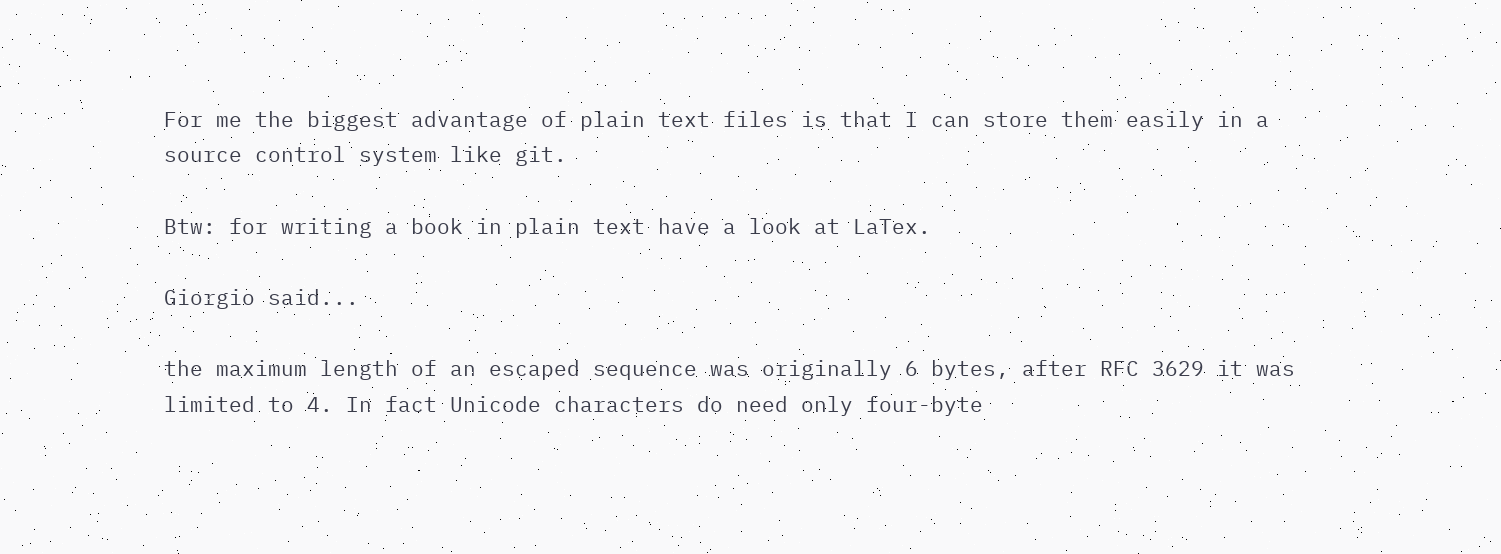For me the biggest advantage of plain text files is that I can store them easily in a source control system like git.

Btw: for writing a book in plain text have a look at LaTex.

Giorgio said...

the maximum length of an escaped sequence was originally 6 bytes, after RFC 3629 it was limited to 4. In fact Unicode characters do need only four-byte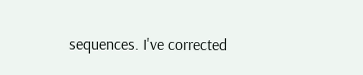sequences. I've corrected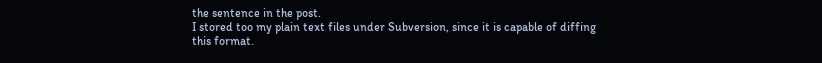the sentence in the post.
I stored too my plain text files under Subversion, since it is capable of diffing this format.